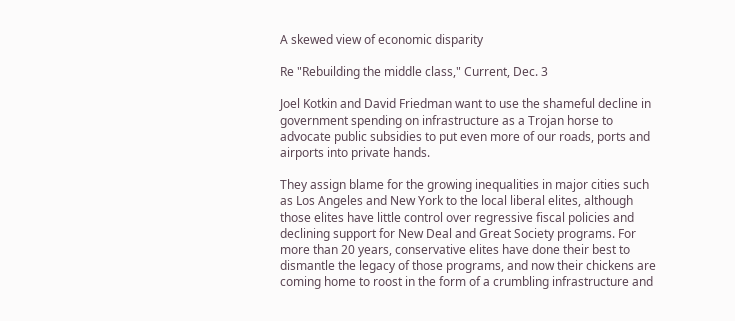A skewed view of economic disparity

Re "Rebuilding the middle class," Current, Dec. 3

Joel Kotkin and David Friedman want to use the shameful decline in government spending on infrastructure as a Trojan horse to advocate public subsidies to put even more of our roads, ports and airports into private hands.

They assign blame for the growing inequalities in major cities such as Los Angeles and New York to the local liberal elites, although those elites have little control over regressive fiscal policies and declining support for New Deal and Great Society programs. For more than 20 years, conservative elites have done their best to dismantle the legacy of those programs, and now their chickens are coming home to roost in the form of a crumbling infrastructure and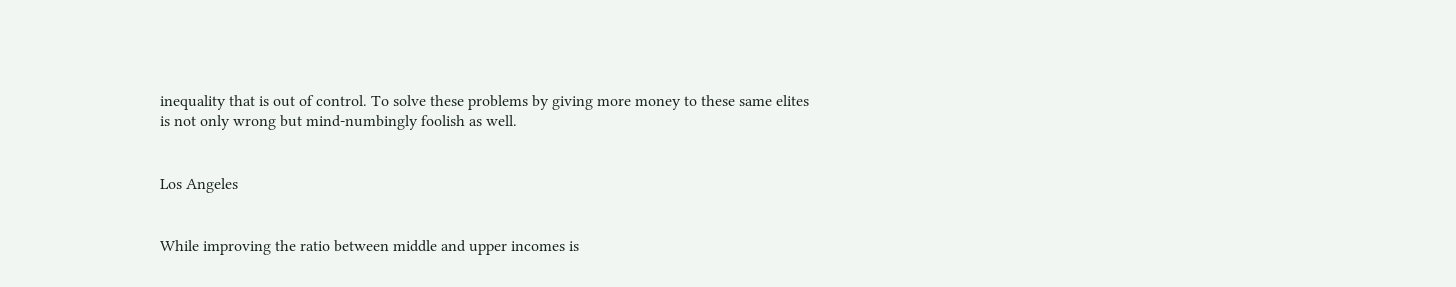inequality that is out of control. To solve these problems by giving more money to these same elites is not only wrong but mind-numbingly foolish as well.


Los Angeles


While improving the ratio between middle and upper incomes is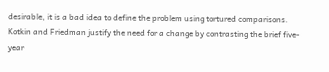desirable, it is a bad idea to define the problem using tortured comparisons. Kotkin and Friedman justify the need for a change by contrasting the brief five-year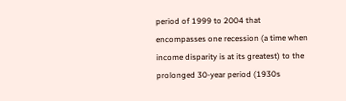period of 1999 to 2004 that encompasses one recession (a time when income disparity is at its greatest) to the prolonged 30-year period (1930s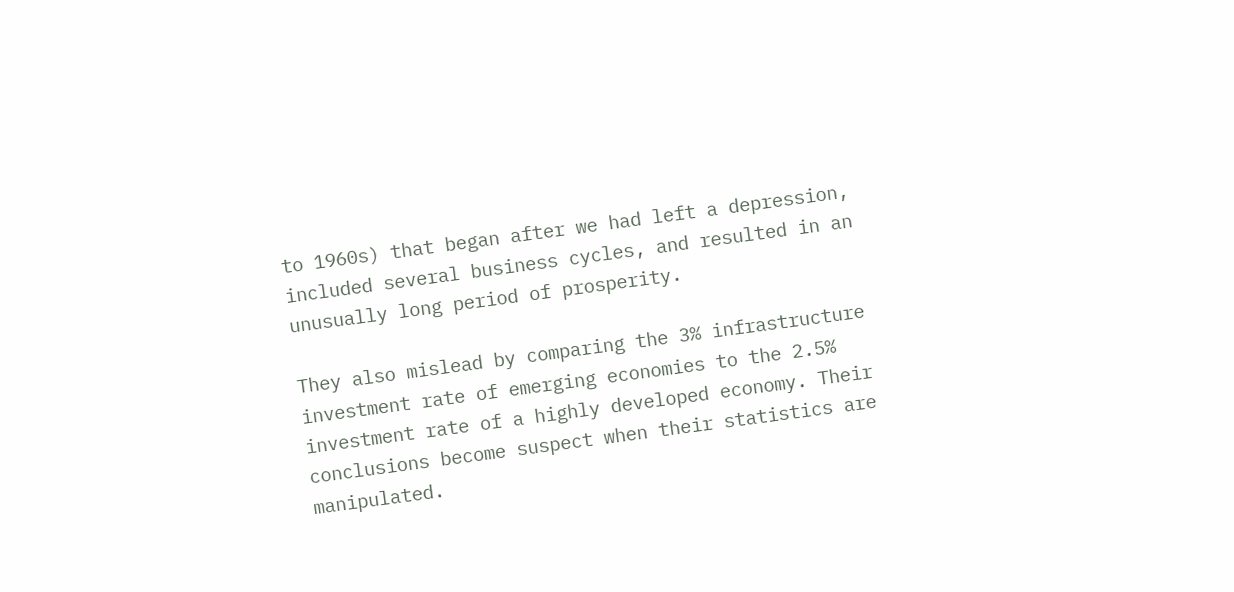to 1960s) that began after we had left a depression, included several business cycles, and resulted in an unusually long period of prosperity.

They also mislead by comparing the 3% infrastructure investment rate of emerging economies to the 2.5% investment rate of a highly developed economy. Their conclusions become suspect when their statistics are manipulated.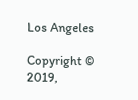Los Angeles

Copyright © 2019,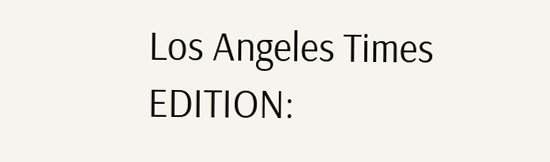Los Angeles Times
EDITION: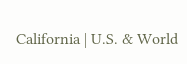California | U.S. & World